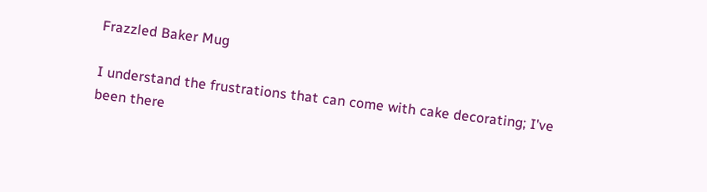Frazzled Baker Mug

I understand the frustrations that can come with cake decorating; I've been there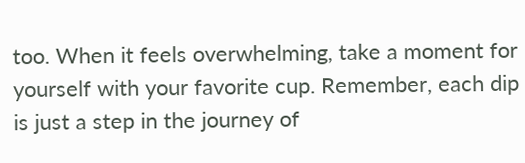too. When it feels overwhelming, take a moment for yourself with your favorite cup. Remember, each dip is just a step in the journey of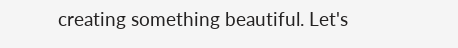creating something beautiful. Let's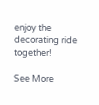enjoy the decorating ride together!

See More